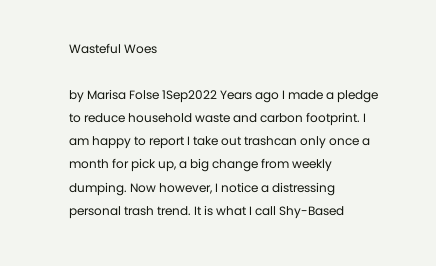Wasteful Woes

by Marisa Folse 1Sep2022 Years ago I made a pledge to reduce household waste and carbon footprint. I am happy to report I take out trashcan only once a month for pick up, a big change from weekly dumping. Now however, I notice a distressing personal trash trend. It is what I call Shy-Based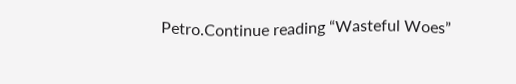Petro.Continue reading “Wasteful Woes”